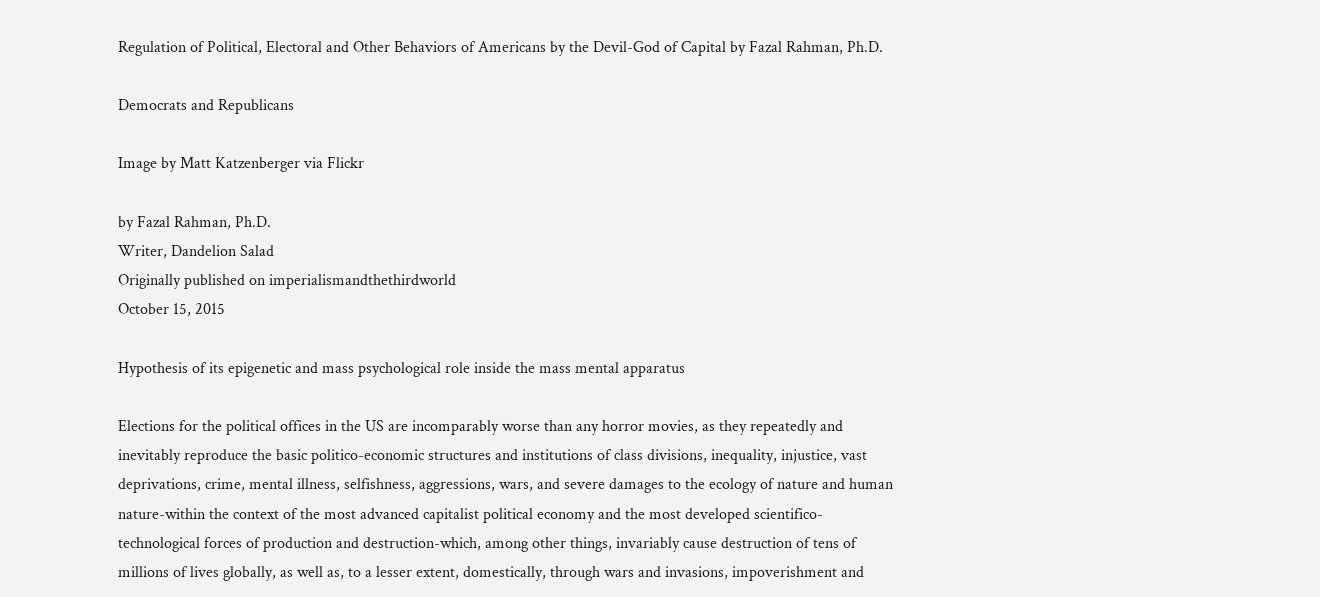Regulation of Political, Electoral and Other Behaviors of Americans by the Devil-God of Capital by Fazal Rahman, Ph.D.

Democrats and Republicans

Image by Matt Katzenberger via Flickr

by Fazal Rahman, Ph.D.
Writer, Dandelion Salad
Originally published on imperialismandthethirdworld
October 15, 2015

Hypothesis of its epigenetic and mass psychological role inside the mass mental apparatus

Elections for the political offices in the US are incomparably worse than any horror movies, as they repeatedly and inevitably reproduce the basic politico-economic structures and institutions of class divisions, inequality, injustice, vast deprivations, crime, mental illness, selfishness, aggressions, wars, and severe damages to the ecology of nature and human nature-within the context of the most advanced capitalist political economy and the most developed scientifico-technological forces of production and destruction-which, among other things, invariably cause destruction of tens of millions of lives globally, as well as, to a lesser extent, domestically, through wars and invasions, impoverishment and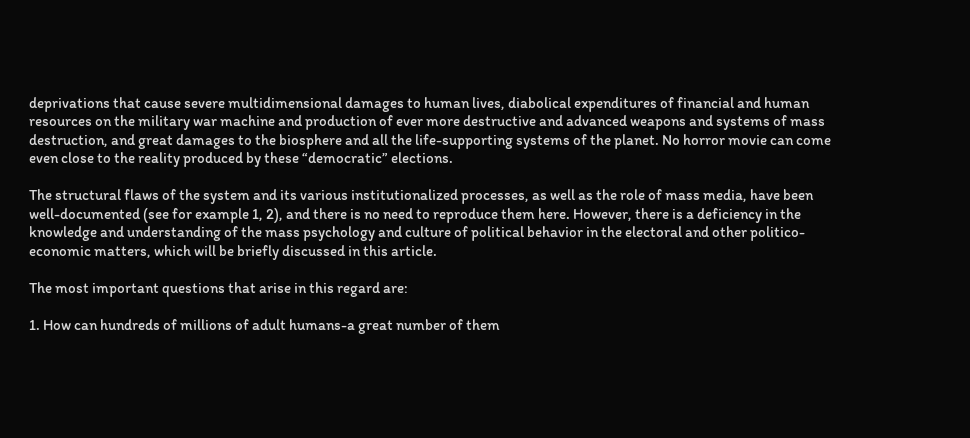deprivations that cause severe multidimensional damages to human lives, diabolical expenditures of financial and human resources on the military war machine and production of ever more destructive and advanced weapons and systems of mass destruction, and great damages to the biosphere and all the life-supporting systems of the planet. No horror movie can come even close to the reality produced by these “democratic” elections.

The structural flaws of the system and its various institutionalized processes, as well as the role of mass media, have been well-documented (see for example 1, 2), and there is no need to reproduce them here. However, there is a deficiency in the knowledge and understanding of the mass psychology and culture of political behavior in the electoral and other politico-economic matters, which will be briefly discussed in this article.

The most important questions that arise in this regard are:

1. How can hundreds of millions of adult humans-a great number of them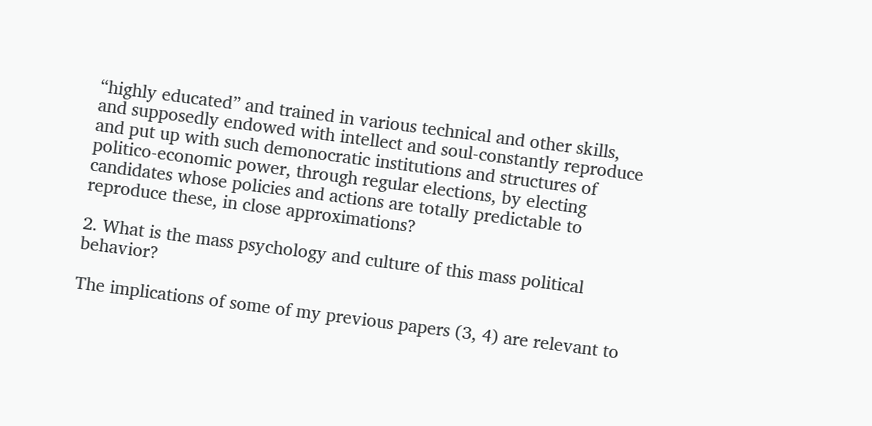“highly educated” and trained in various technical and other skills, and supposedly endowed with intellect and soul-constantly reproduce and put up with such demonocratic institutions and structures of politico-economic power, through regular elections, by electing candidates whose policies and actions are totally predictable to reproduce these, in close approximations?

2. What is the mass psychology and culture of this mass political behavior?

The implications of some of my previous papers (3, 4) are relevant to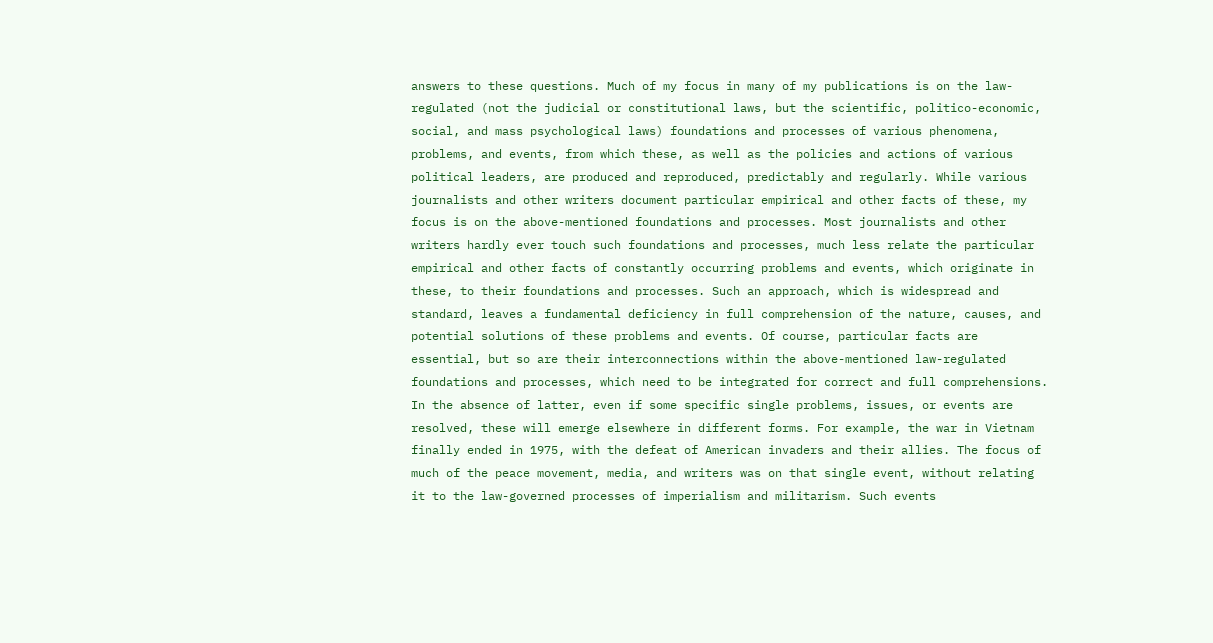answers to these questions. Much of my focus in many of my publications is on the law-regulated (not the judicial or constitutional laws, but the scientific, politico-economic, social, and mass psychological laws) foundations and processes of various phenomena, problems, and events, from which these, as well as the policies and actions of various political leaders, are produced and reproduced, predictably and regularly. While various journalists and other writers document particular empirical and other facts of these, my focus is on the above-mentioned foundations and processes. Most journalists and other writers hardly ever touch such foundations and processes, much less relate the particular empirical and other facts of constantly occurring problems and events, which originate in these, to their foundations and processes. Such an approach, which is widespread and standard, leaves a fundamental deficiency in full comprehension of the nature, causes, and potential solutions of these problems and events. Of course, particular facts are essential, but so are their interconnections within the above-mentioned law-regulated foundations and processes, which need to be integrated for correct and full comprehensions. In the absence of latter, even if some specific single problems, issues, or events are resolved, these will emerge elsewhere in different forms. For example, the war in Vietnam finally ended in 1975, with the defeat of American invaders and their allies. The focus of much of the peace movement, media, and writers was on that single event, without relating it to the law-governed processes of imperialism and militarism. Such events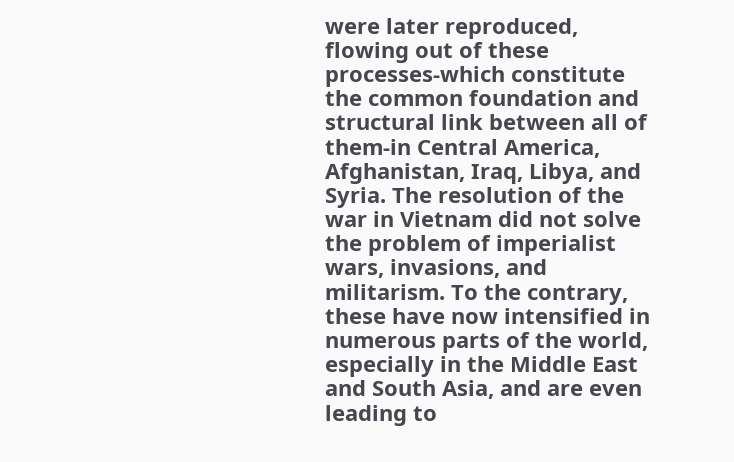were later reproduced, flowing out of these processes-which constitute the common foundation and structural link between all of them-in Central America, Afghanistan, Iraq, Libya, and Syria. The resolution of the war in Vietnam did not solve the problem of imperialist wars, invasions, and militarism. To the contrary, these have now intensified in numerous parts of the world, especially in the Middle East and South Asia, and are even leading to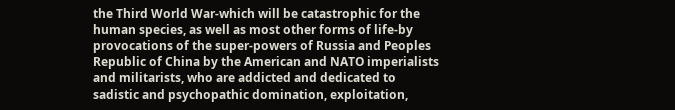the Third World War-which will be catastrophic for the human species, as well as most other forms of life-by provocations of the super-powers of Russia and Peoples Republic of China by the American and NATO imperialists and militarists, who are addicted and dedicated to sadistic and psychopathic domination, exploitation,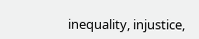inequality, injustice,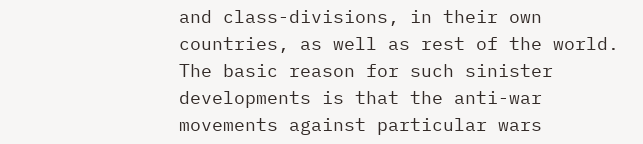and class-divisions, in their own countries, as well as rest of the world. The basic reason for such sinister developments is that the anti-war movements against particular wars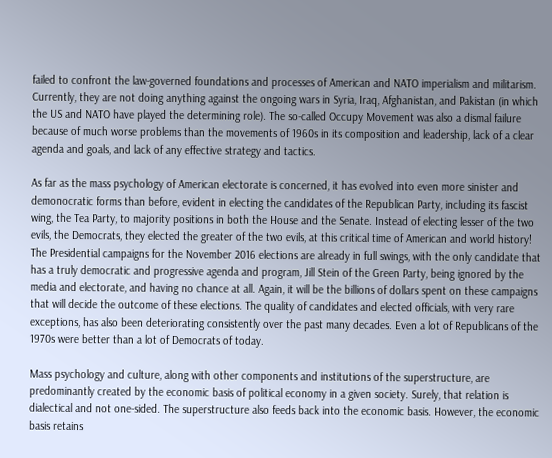failed to confront the law-governed foundations and processes of American and NATO imperialism and militarism. Currently, they are not doing anything against the ongoing wars in Syria, Iraq, Afghanistan, and Pakistan (in which the US and NATO have played the determining role). The so-called Occupy Movement was also a dismal failure because of much worse problems than the movements of 1960s in its composition and leadership, lack of a clear agenda and goals, and lack of any effective strategy and tactics.

As far as the mass psychology of American electorate is concerned, it has evolved into even more sinister and demonocratic forms than before, evident in electing the candidates of the Republican Party, including its fascist wing, the Tea Party, to majority positions in both the House and the Senate. Instead of electing lesser of the two evils, the Democrats, they elected the greater of the two evils, at this critical time of American and world history! The Presidential campaigns for the November 2016 elections are already in full swings, with the only candidate that has a truly democratic and progressive agenda and program, Jill Stein of the Green Party, being ignored by the media and electorate, and having no chance at all. Again, it will be the billions of dollars spent on these campaigns that will decide the outcome of these elections. The quality of candidates and elected officials, with very rare exceptions, has also been deteriorating consistently over the past many decades. Even a lot of Republicans of the 1970s were better than a lot of Democrats of today.

Mass psychology and culture, along with other components and institutions of the superstructure, are predominantly created by the economic basis of political economy in a given society. Surely, that relation is dialectical and not one-sided. The superstructure also feeds back into the economic basis. However, the economic basis retains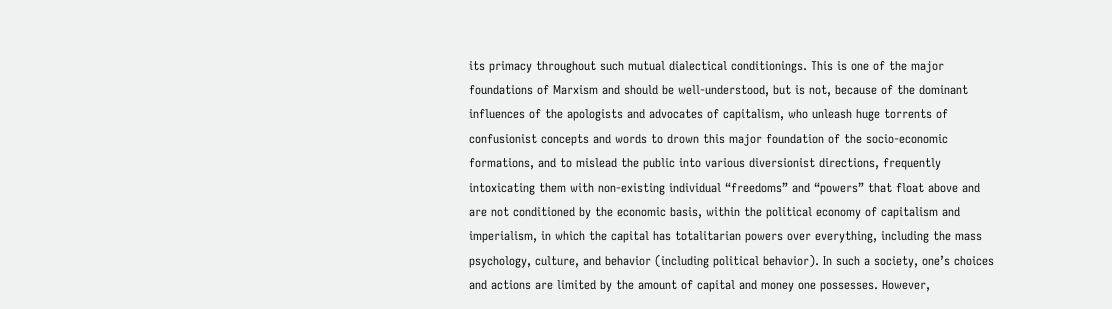its primacy throughout such mutual dialectical conditionings. This is one of the major foundations of Marxism and should be well-understood, but is not, because of the dominant influences of the apologists and advocates of capitalism, who unleash huge torrents of confusionist concepts and words to drown this major foundation of the socio-economic formations, and to mislead the public into various diversionist directions, frequently intoxicating them with non-existing individual “freedoms” and “powers” that float above and are not conditioned by the economic basis, within the political economy of capitalism and imperialism, in which the capital has totalitarian powers over everything, including the mass psychology, culture, and behavior (including political behavior). In such a society, one’s choices and actions are limited by the amount of capital and money one possesses. However,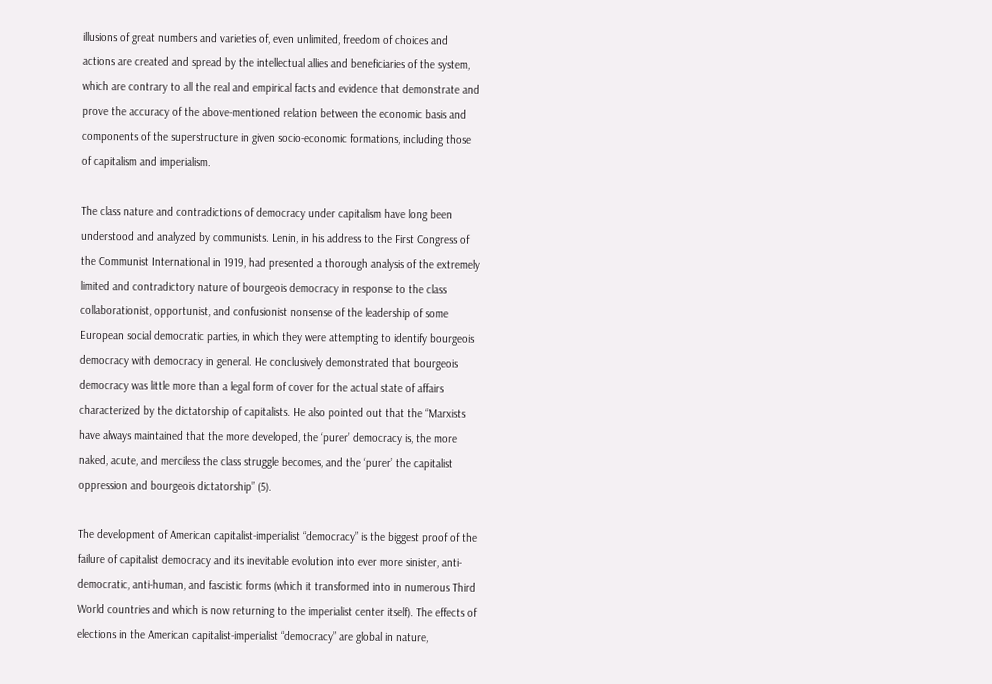illusions of great numbers and varieties of, even unlimited, freedom of choices and actions are created and spread by the intellectual allies and beneficiaries of the system, which are contrary to all the real and empirical facts and evidence that demonstrate and prove the accuracy of the above-mentioned relation between the economic basis and components of the superstructure in given socio-economic formations, including those of capitalism and imperialism.

The class nature and contradictions of democracy under capitalism have long been understood and analyzed by communists. Lenin, in his address to the First Congress of the Communist International in 1919, had presented a thorough analysis of the extremely limited and contradictory nature of bourgeois democracy in response to the class collaborationist, opportunist, and confusionist nonsense of the leadership of some European social democratic parties, in which they were attempting to identify bourgeois democracy with democracy in general. He conclusively demonstrated that bourgeois democracy was little more than a legal form of cover for the actual state of affairs characterized by the dictatorship of capitalists. He also pointed out that the “Marxists have always maintained that the more developed, the ‘purer’ democracy is, the more naked, acute, and merciless the class struggle becomes, and the ‘purer’ the capitalist oppression and bourgeois dictatorship” (5).

The development of American capitalist-imperialist “democracy” is the biggest proof of the failure of capitalist democracy and its inevitable evolution into ever more sinister, anti-democratic, anti-human, and fascistic forms (which it transformed into in numerous Third World countries and which is now returning to the imperialist center itself). The effects of elections in the American capitalist-imperialist “democracy” are global in nature,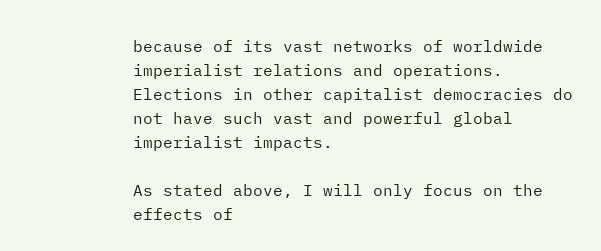because of its vast networks of worldwide imperialist relations and operations. Elections in other capitalist democracies do not have such vast and powerful global imperialist impacts.

As stated above, I will only focus on the effects of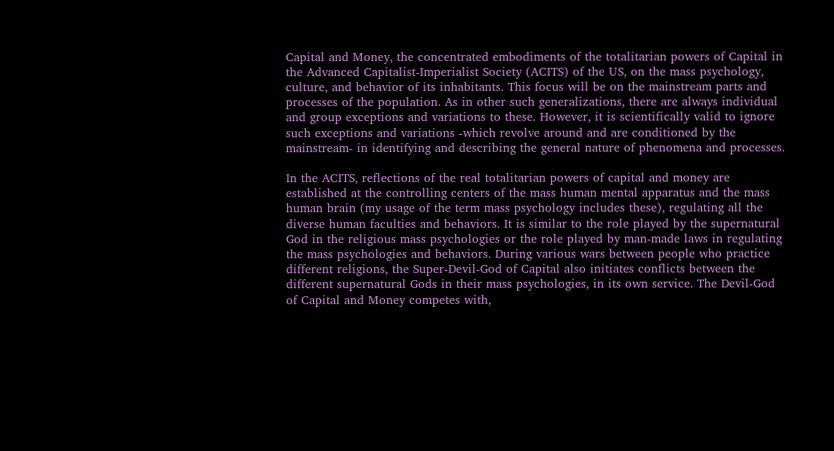Capital and Money, the concentrated embodiments of the totalitarian powers of Capital in the Advanced Capitalist-Imperialist Society (ACITS) of the US, on the mass psychology, culture, and behavior of its inhabitants. This focus will be on the mainstream parts and processes of the population. As in other such generalizations, there are always individual and group exceptions and variations to these. However, it is scientifically valid to ignore such exceptions and variations -which revolve around and are conditioned by the mainstream- in identifying and describing the general nature of phenomena and processes.

In the ACITS, reflections of the real totalitarian powers of capital and money are established at the controlling centers of the mass human mental apparatus and the mass human brain (my usage of the term mass psychology includes these), regulating all the diverse human faculties and behaviors. It is similar to the role played by the supernatural God in the religious mass psychologies or the role played by man-made laws in regulating the mass psychologies and behaviors. During various wars between people who practice different religions, the Super-Devil-God of Capital also initiates conflicts between the different supernatural Gods in their mass psychologies, in its own service. The Devil-God of Capital and Money competes with,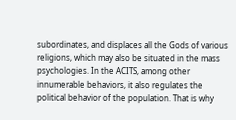subordinates, and displaces all the Gods of various religions, which may also be situated in the mass psychologies. In the ACITS, among other innumerable behaviors, it also regulates the political behavior of the population. That is why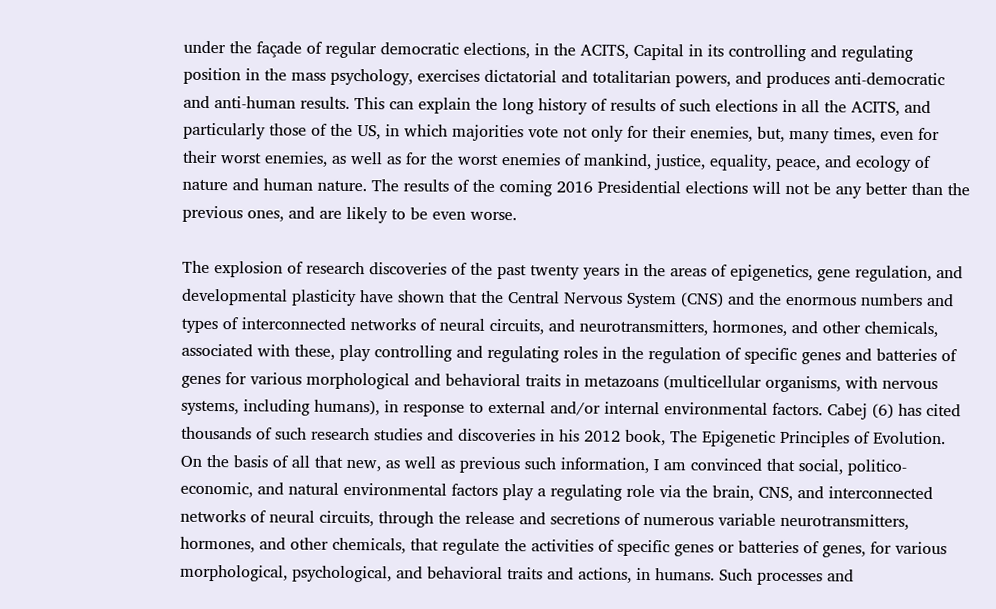under the façade of regular democratic elections, in the ACITS, Capital in its controlling and regulating position in the mass psychology, exercises dictatorial and totalitarian powers, and produces anti-democratic and anti-human results. This can explain the long history of results of such elections in all the ACITS, and particularly those of the US, in which majorities vote not only for their enemies, but, many times, even for their worst enemies, as well as for the worst enemies of mankind, justice, equality, peace, and ecology of nature and human nature. The results of the coming 2016 Presidential elections will not be any better than the previous ones, and are likely to be even worse.

The explosion of research discoveries of the past twenty years in the areas of epigenetics, gene regulation, and developmental plasticity have shown that the Central Nervous System (CNS) and the enormous numbers and types of interconnected networks of neural circuits, and neurotransmitters, hormones, and other chemicals, associated with these, play controlling and regulating roles in the regulation of specific genes and batteries of genes for various morphological and behavioral traits in metazoans (multicellular organisms, with nervous systems, including humans), in response to external and/or internal environmental factors. Cabej (6) has cited thousands of such research studies and discoveries in his 2012 book, The Epigenetic Principles of Evolution. On the basis of all that new, as well as previous such information, I am convinced that social, politico-economic, and natural environmental factors play a regulating role via the brain, CNS, and interconnected networks of neural circuits, through the release and secretions of numerous variable neurotransmitters, hormones, and other chemicals, that regulate the activities of specific genes or batteries of genes, for various morphological, psychological, and behavioral traits and actions, in humans. Such processes and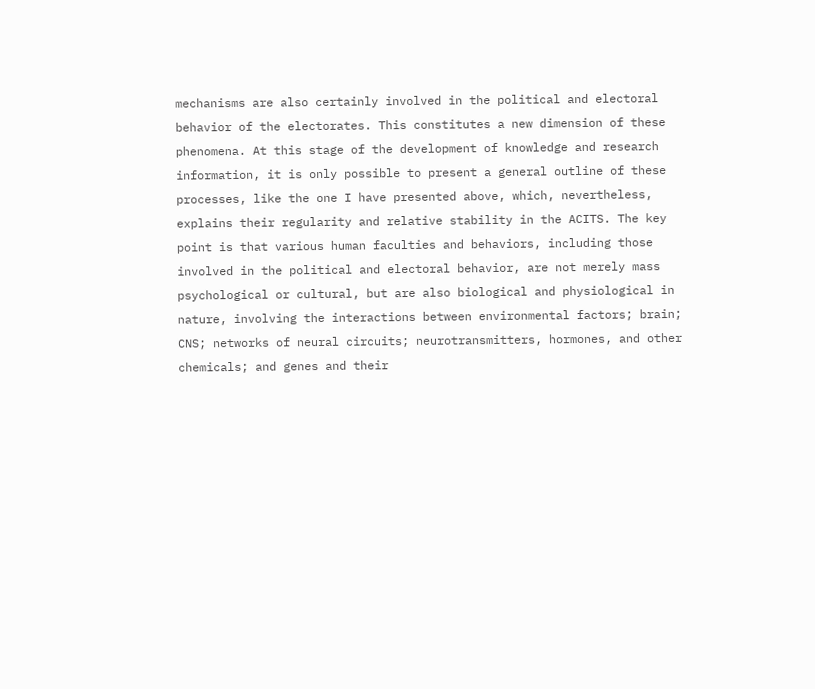mechanisms are also certainly involved in the political and electoral behavior of the electorates. This constitutes a new dimension of these phenomena. At this stage of the development of knowledge and research information, it is only possible to present a general outline of these processes, like the one I have presented above, which, nevertheless, explains their regularity and relative stability in the ACITS. The key point is that various human faculties and behaviors, including those involved in the political and electoral behavior, are not merely mass psychological or cultural, but are also biological and physiological in nature, involving the interactions between environmental factors; brain; CNS; networks of neural circuits; neurotransmitters, hormones, and other chemicals; and genes and their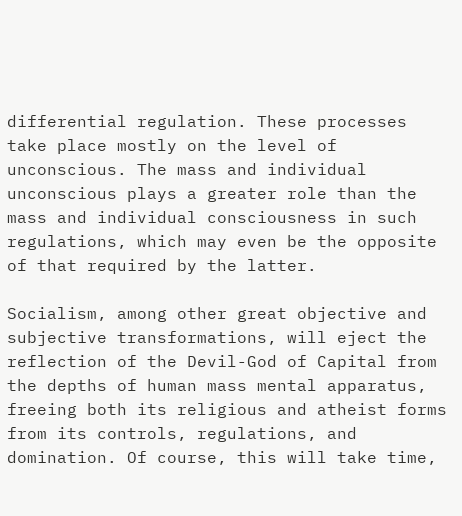differential regulation. These processes take place mostly on the level of unconscious. The mass and individual unconscious plays a greater role than the mass and individual consciousness in such regulations, which may even be the opposite of that required by the latter.

Socialism, among other great objective and subjective transformations, will eject the reflection of the Devil-God of Capital from the depths of human mass mental apparatus, freeing both its religious and atheist forms from its controls, regulations, and domination. Of course, this will take time,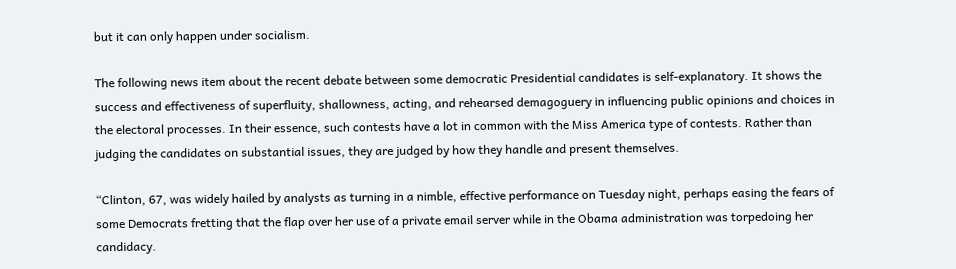but it can only happen under socialism.

The following news item about the recent debate between some democratic Presidential candidates is self-explanatory. It shows the success and effectiveness of superfluity, shallowness, acting, and rehearsed demagoguery in influencing public opinions and choices in the electoral processes. In their essence, such contests have a lot in common with the Miss America type of contests. Rather than judging the candidates on substantial issues, they are judged by how they handle and present themselves.

“Clinton, 67, was widely hailed by analysts as turning in a nimble, effective performance on Tuesday night, perhaps easing the fears of some Democrats fretting that the flap over her use of a private email server while in the Obama administration was torpedoing her candidacy.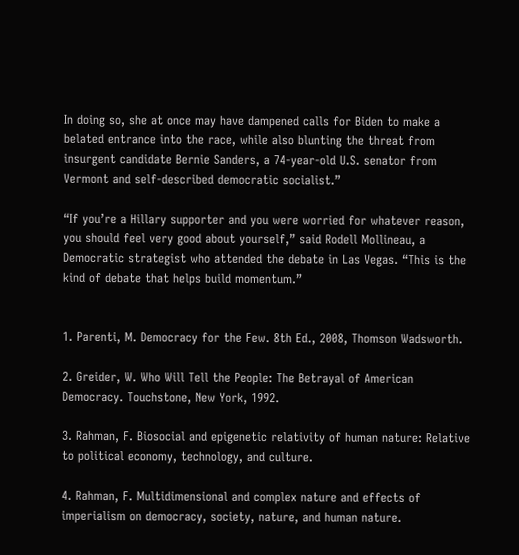In doing so, she at once may have dampened calls for Biden to make a belated entrance into the race, while also blunting the threat from insurgent candidate Bernie Sanders, a 74-year-old U.S. senator from Vermont and self-described democratic socialist.”

“If you’re a Hillary supporter and you were worried for whatever reason, you should feel very good about yourself,” said Rodell Mollineau, a Democratic strategist who attended the debate in Las Vegas. “This is the kind of debate that helps build momentum.”


1. Parenti, M. Democracy for the Few. 8th Ed., 2008, Thomson Wadsworth.

2. Greider, W. Who Will Tell the People: The Betrayal of American Democracy. Touchstone, New York, 1992.

3. Rahman, F. Biosocial and epigenetic relativity of human nature: Relative to political economy, technology, and culture.

4. Rahman, F. Multidimensional and complex nature and effects of imperialism on democracy, society, nature, and human nature.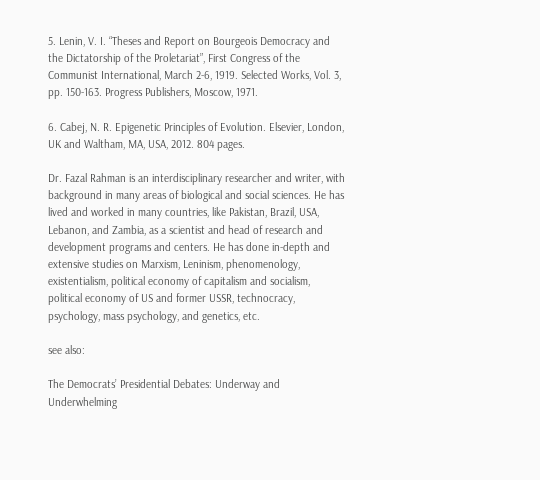5. Lenin, V. I. “Theses and Report on Bourgeois Democracy and the Dictatorship of the Proletariat”, First Congress of the Communist International, March 2-6, 1919. Selected Works, Vol. 3, pp. 150-163. Progress Publishers, Moscow, 1971.

6. Cabej, N. R. Epigenetic Principles of Evolution. Elsevier, London, UK and Waltham, MA, USA, 2012. 804 pages.

Dr. Fazal Rahman is an interdisciplinary researcher and writer, with background in many areas of biological and social sciences. He has lived and worked in many countries, like Pakistan, Brazil, USA, Lebanon, and Zambia, as a scientist and head of research and development programs and centers. He has done in-depth and extensive studies on Marxism, Leninism, phenomenology, existentialism, political economy of capitalism and socialism, political economy of US and former USSR, technocracy, psychology, mass psychology, and genetics, etc.

see also:

The Democrats’ Presidential Debates: Underway and Underwhelming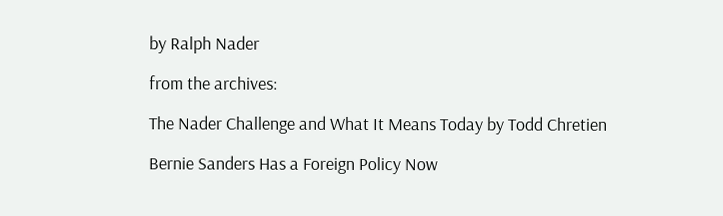by Ralph Nader

from the archives:

The Nader Challenge and What It Means Today by Todd Chretien

Bernie Sanders Has a Foreign Policy Now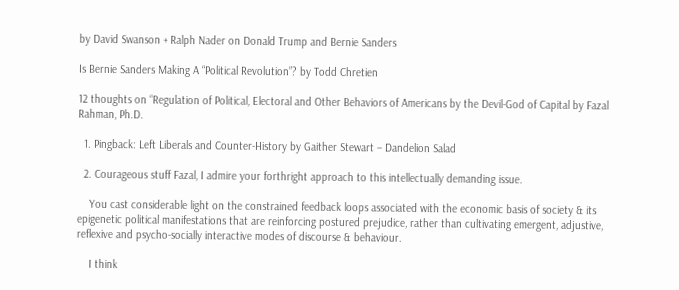by David Swanson + Ralph Nader on Donald Trump and Bernie Sanders

Is Bernie Sanders Making A “Political Revolution”? by Todd Chretien

12 thoughts on “Regulation of Political, Electoral and Other Behaviors of Americans by the Devil-God of Capital by Fazal Rahman, Ph.D.

  1. Pingback: Left Liberals and Counter-History by Gaither Stewart – Dandelion Salad

  2. Courageous stuff Fazal, I admire your forthright approach to this intellectually demanding issue.

    You cast considerable light on the constrained feedback loops associated with the economic basis of society & its epigenetic political manifestations that are reinforcing postured prejudice, rather than cultivating emergent, adjustive, reflexive and psycho-socially interactive modes of discourse & behaviour.

    I think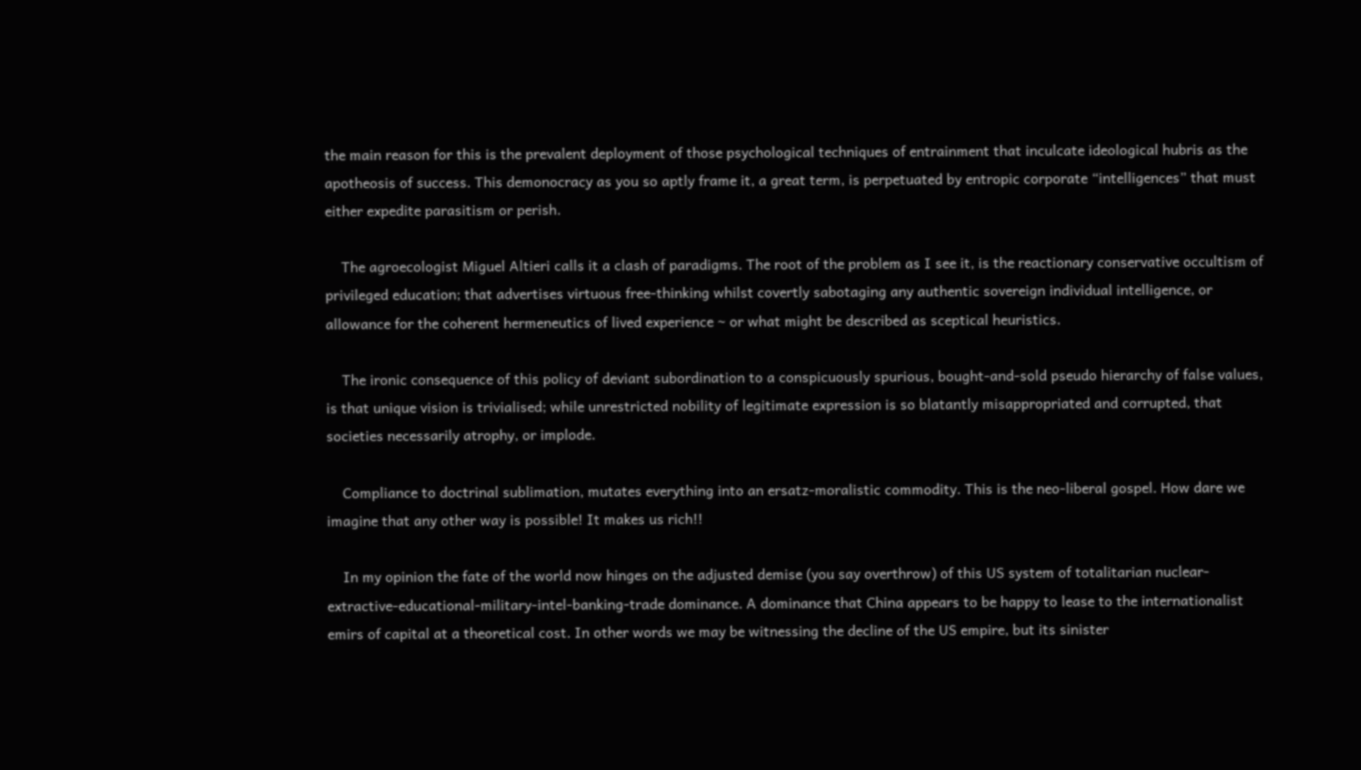the main reason for this is the prevalent deployment of those psychological techniques of entrainment that inculcate ideological hubris as the apotheosis of success. This demonocracy as you so aptly frame it, a great term, is perpetuated by entropic corporate “intelligences” that must either expedite parasitism or perish.

    The agroecologist Miguel Altieri calls it a clash of paradigms. The root of the problem as I see it, is the reactionary conservative occultism of privileged education; that advertises virtuous free-thinking whilst covertly sabotaging any authentic sovereign individual intelligence, or allowance for the coherent hermeneutics of lived experience ~ or what might be described as sceptical heuristics.

    The ironic consequence of this policy of deviant subordination to a conspicuously spurious, bought-and-sold pseudo hierarchy of false values, is that unique vision is trivialised; while unrestricted nobility of legitimate expression is so blatantly misappropriated and corrupted, that societies necessarily atrophy, or implode.

    Compliance to doctrinal sublimation, mutates everything into an ersatz-moralistic commodity. This is the neo-liberal gospel. How dare we imagine that any other way is possible! It makes us rich!!

    In my opinion the fate of the world now hinges on the adjusted demise (you say overthrow) of this US system of totalitarian nuclear-extractive-educational-military-intel-banking-trade dominance. A dominance that China appears to be happy to lease to the internationalist emirs of capital at a theoretical cost. In other words we may be witnessing the decline of the US empire, but its sinister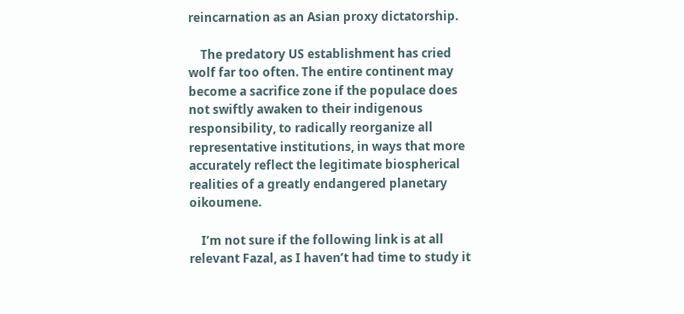reincarnation as an Asian proxy dictatorship.

    The predatory US establishment has cried wolf far too often. The entire continent may become a sacrifice zone if the populace does not swiftly awaken to their indigenous responsibility, to radically reorganize all representative institutions, in ways that more accurately reflect the legitimate biospherical realities of a greatly endangered planetary oikoumene.

    I’m not sure if the following link is at all relevant Fazal, as I haven’t had time to study it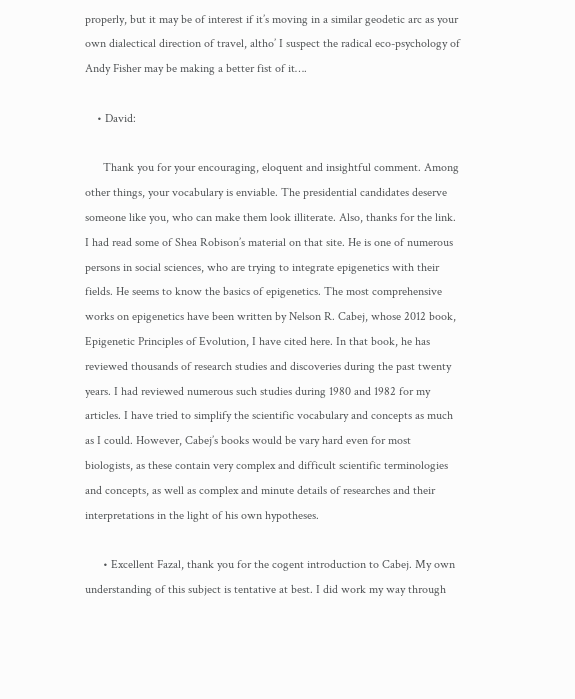properly, but it may be of interest if it’s moving in a similar geodetic arc as your own dialectical direction of travel, altho’ I suspect the radical eco-psychology of Andy Fisher may be making a better fist of it….

    • David:

      Thank you for your encouraging, eloquent and insightful comment. Among other things, your vocabulary is enviable. The presidential candidates deserve someone like you, who can make them look illiterate. Also, thanks for the link. I had read some of Shea Robison’s material on that site. He is one of numerous persons in social sciences, who are trying to integrate epigenetics with their fields. He seems to know the basics of epigenetics. The most comprehensive works on epigenetics have been written by Nelson R. Cabej, whose 2012 book, Epigenetic Principles of Evolution, I have cited here. In that book, he has reviewed thousands of research studies and discoveries during the past twenty years. I had reviewed numerous such studies during 1980 and 1982 for my articles. I have tried to simplify the scientific vocabulary and concepts as much as I could. However, Cabej’s books would be vary hard even for most biologists, as these contain very complex and difficult scientific terminologies and concepts, as well as complex and minute details of researches and their interpretations in the light of his own hypotheses.

      • Excellent Fazal, thank you for the cogent introduction to Cabej. My own understanding of this subject is tentative at best. I did work my way through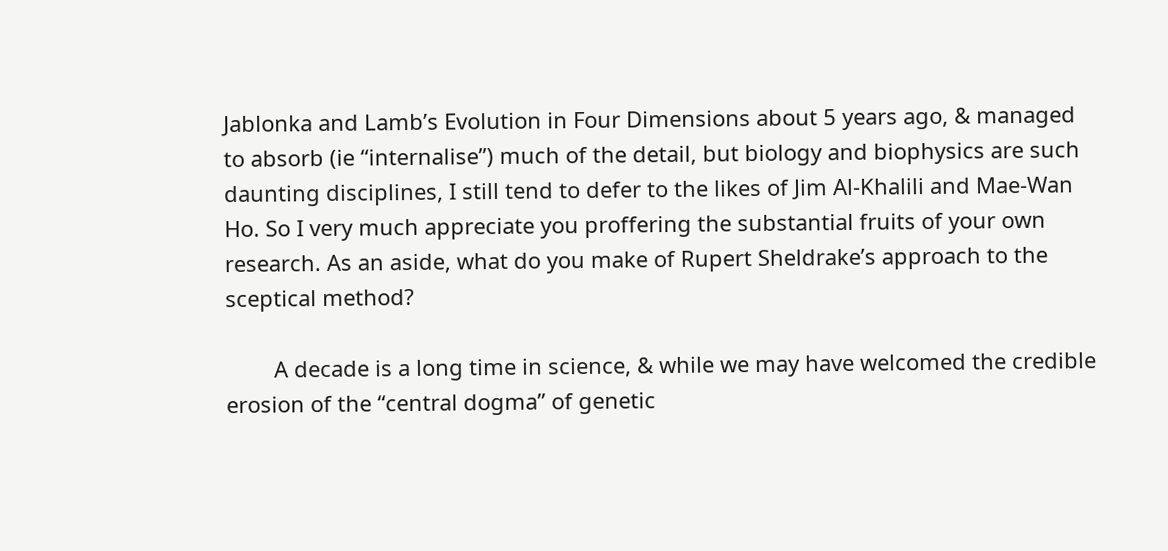Jablonka and Lamb’s Evolution in Four Dimensions about 5 years ago, & managed to absorb (ie “internalise”) much of the detail, but biology and biophysics are such daunting disciplines, I still tend to defer to the likes of Jim Al-Khalili and Mae-Wan Ho. So I very much appreciate you proffering the substantial fruits of your own research. As an aside, what do you make of Rupert Sheldrake’s approach to the sceptical method?

        A decade is a long time in science, & while we may have welcomed the credible erosion of the “central dogma” of genetic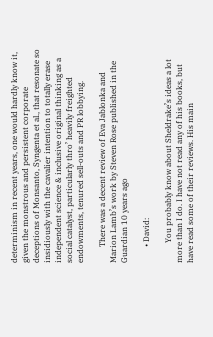determinism in recent years, one would hardly know it, given the monstrous and persistent corporate deceptions of Monsanto, Syngenta et al., that resonate so insidiously with the cavalier intention to totally erase independent science & inclusive original thinking as a social catalyst, particularly thro’ heavily freighted endowments, tenured sell-outs and PR lobbying.

        There was a decent review of Eva Jablonka and Marion Lamb’s work by Steven Rose published in the Guardian 10 years ago

        • David:

          You probably know about Sheldrake’s ideas a lot more than I do. I have not read any of his books, but have read some of their reviews. His main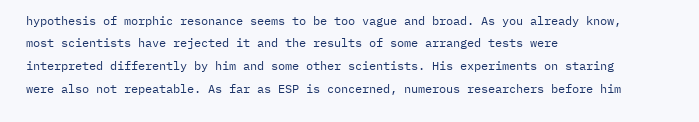hypothesis of morphic resonance seems to be too vague and broad. As you already know, most scientists have rejected it and the results of some arranged tests were interpreted differently by him and some other scientists. His experiments on staring were also not repeatable. As far as ESP is concerned, numerous researchers before him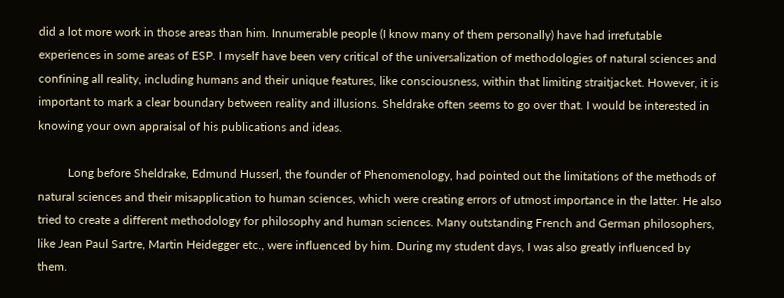did a lot more work in those areas than him. Innumerable people (I know many of them personally) have had irrefutable experiences in some areas of ESP. I myself have been very critical of the universalization of methodologies of natural sciences and confining all reality, including humans and their unique features, like consciousness, within that limiting straitjacket. However, it is important to mark a clear boundary between reality and illusions. Sheldrake often seems to go over that. I would be interested in knowing your own appraisal of his publications and ideas.

          Long before Sheldrake, Edmund Husserl, the founder of Phenomenology, had pointed out the limitations of the methods of natural sciences and their misapplication to human sciences, which were creating errors of utmost importance in the latter. He also tried to create a different methodology for philosophy and human sciences. Many outstanding French and German philosophers, like Jean Paul Sartre, Martin Heidegger etc., were influenced by him. During my student days, I was also greatly influenced by them.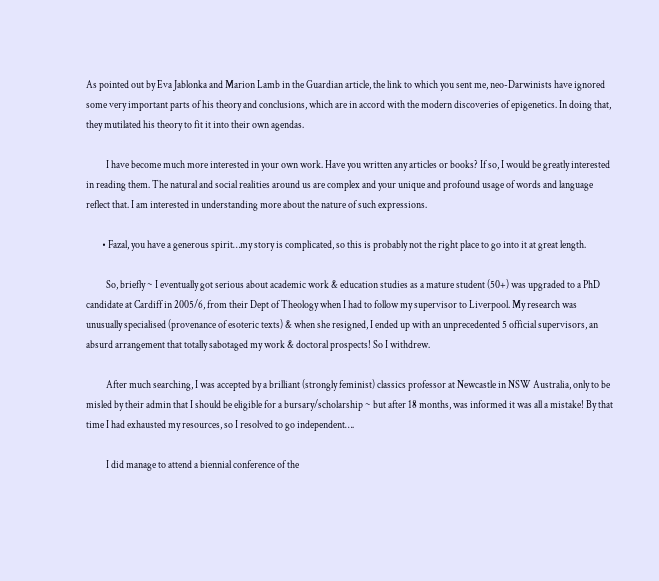As pointed out by Eva Jablonka and Marion Lamb in the Guardian article, the link to which you sent me, neo-Darwinists have ignored some very important parts of his theory and conclusions, which are in accord with the modern discoveries of epigenetics. In doing that, they mutilated his theory to fit it into their own agendas.

          I have become much more interested in your own work. Have you written any articles or books? If so, I would be greatly interested in reading them. The natural and social realities around us are complex and your unique and profound usage of words and language reflect that. I am interested in understanding more about the nature of such expressions.

        • Fazal, you have a generous spirit…my story is complicated, so this is probably not the right place to go into it at great length.

          So, briefly ~ I eventually got serious about academic work & education studies as a mature student (50+) was upgraded to a PhD candidate at Cardiff in 2005/6, from their Dept of Theology when I had to follow my supervisor to Liverpool. My research was unusually specialised (provenance of esoteric texts) & when she resigned, I ended up with an unprecedented 5 official supervisors, an absurd arrangement that totally sabotaged my work & doctoral prospects! So I withdrew.

          After much searching, I was accepted by a brilliant (strongly feminist) classics professor at Newcastle in NSW Australia, only to be misled by their admin that I should be eligible for a bursary/scholarship ~ but after 18 months, was informed it was all a mistake! By that time I had exhausted my resources, so I resolved to go independent….

          I did manage to attend a biennial conference of the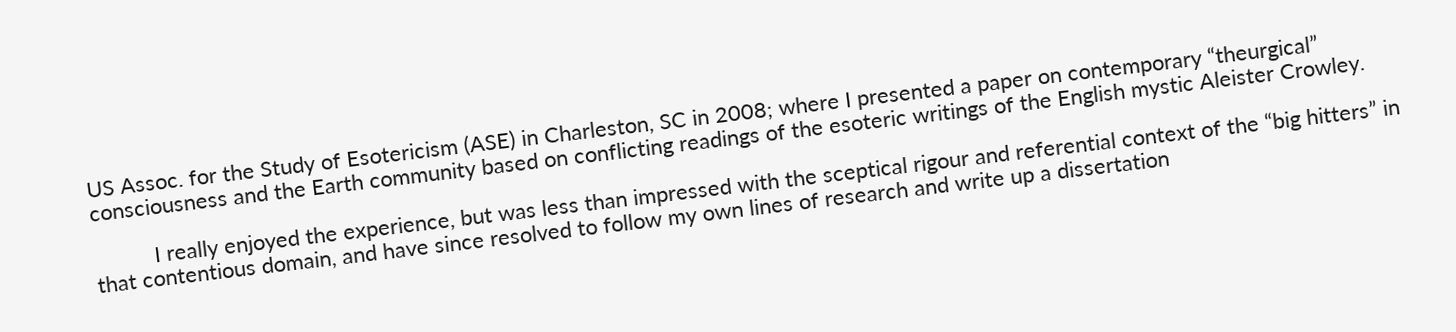US Assoc. for the Study of Esotericism (ASE) in Charleston, SC in 2008; where I presented a paper on contemporary “theurgical” consciousness and the Earth community based on conflicting readings of the esoteric writings of the English mystic Aleister Crowley.

          I really enjoyed the experience, but was less than impressed with the sceptical rigour and referential context of the “big hitters” in that contentious domain, and have since resolved to follow my own lines of research and write up a dissertation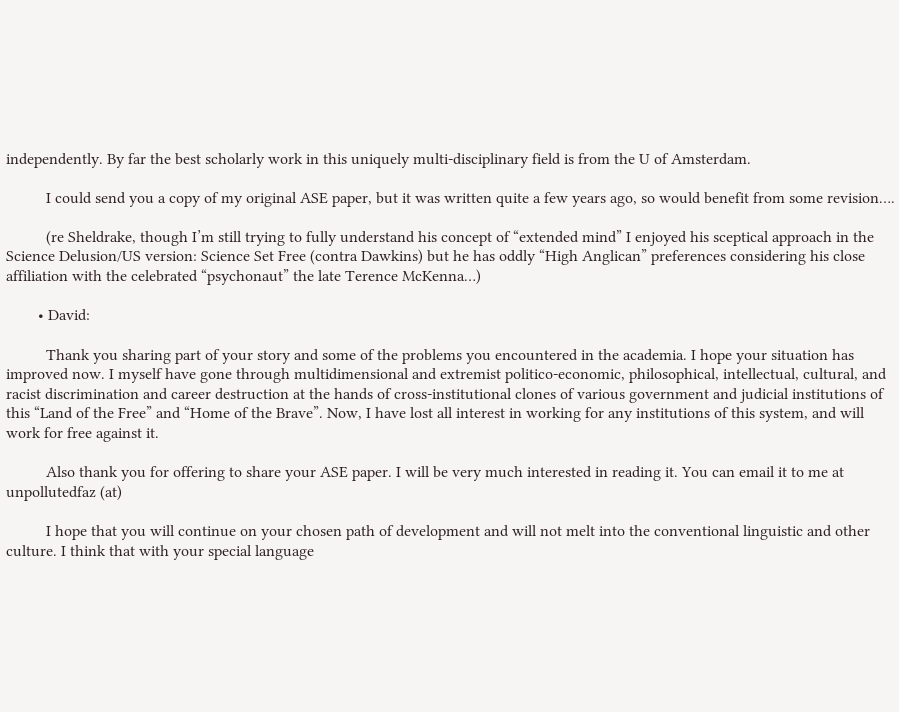independently. By far the best scholarly work in this uniquely multi-disciplinary field is from the U of Amsterdam.

          I could send you a copy of my original ASE paper, but it was written quite a few years ago, so would benefit from some revision….

          (re Sheldrake, though I’m still trying to fully understand his concept of “extended mind” I enjoyed his sceptical approach in the Science Delusion/US version: Science Set Free (contra Dawkins) but he has oddly “High Anglican” preferences considering his close affiliation with the celebrated “psychonaut” the late Terence McKenna…)

        • David:

          Thank you sharing part of your story and some of the problems you encountered in the academia. I hope your situation has improved now. I myself have gone through multidimensional and extremist politico-economic, philosophical, intellectual, cultural, and racist discrimination and career destruction at the hands of cross-institutional clones of various government and judicial institutions of this “Land of the Free” and “Home of the Brave”. Now, I have lost all interest in working for any institutions of this system, and will work for free against it.

          Also thank you for offering to share your ASE paper. I will be very much interested in reading it. You can email it to me at unpollutedfaz (at)

          I hope that you will continue on your chosen path of development and will not melt into the conventional linguistic and other culture. I think that with your special language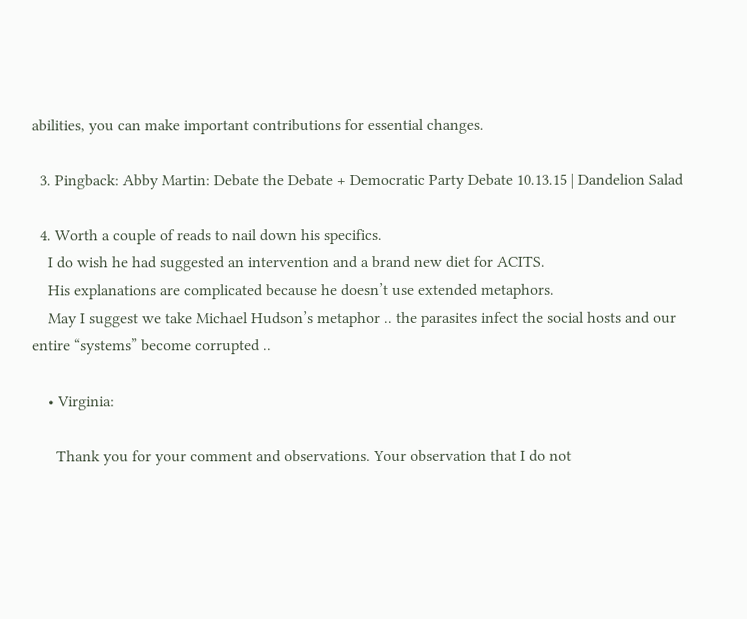abilities, you can make important contributions for essential changes.

  3. Pingback: Abby Martin: Debate the Debate + Democratic Party Debate 10.13.15 | Dandelion Salad

  4. Worth a couple of reads to nail down his specifics.
    I do wish he had suggested an intervention and a brand new diet for ACITS.
    His explanations are complicated because he doesn’t use extended metaphors.
    May I suggest we take Michael Hudson’s metaphor .. the parasites infect the social hosts and our entire “systems” become corrupted ..

    • Virginia:

      Thank you for your comment and observations. Your observation that I do not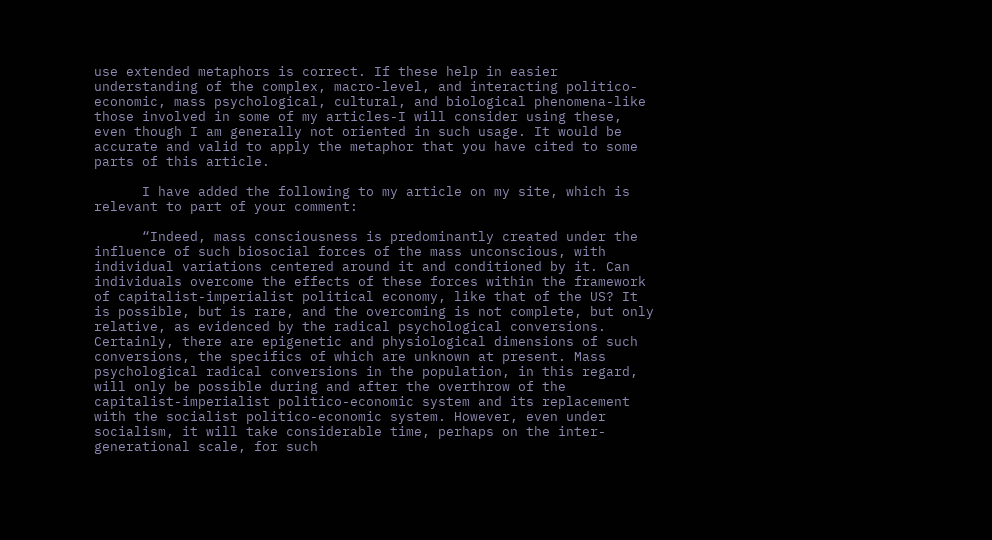use extended metaphors is correct. If these help in easier understanding of the complex, macro-level, and interacting politico-economic, mass psychological, cultural, and biological phenomena-like those involved in some of my articles-I will consider using these, even though I am generally not oriented in such usage. It would be accurate and valid to apply the metaphor that you have cited to some parts of this article.

      I have added the following to my article on my site, which is relevant to part of your comment:

      “Indeed, mass consciousness is predominantly created under the influence of such biosocial forces of the mass unconscious, with individual variations centered around it and conditioned by it. Can individuals overcome the effects of these forces within the framework of capitalist-imperialist political economy, like that of the US? It is possible, but is rare, and the overcoming is not complete, but only relative, as evidenced by the radical psychological conversions. Certainly, there are epigenetic and physiological dimensions of such conversions, the specifics of which are unknown at present. Mass psychological radical conversions in the population, in this regard, will only be possible during and after the overthrow of the capitalist-imperialist politico-economic system and its replacement with the socialist politico-economic system. However, even under socialism, it will take considerable time, perhaps on the inter-generational scale, for such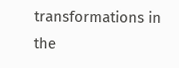transformations in the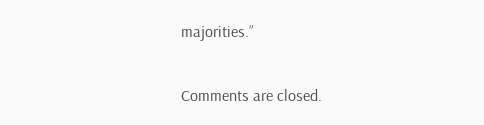majorities.”

Comments are closed.